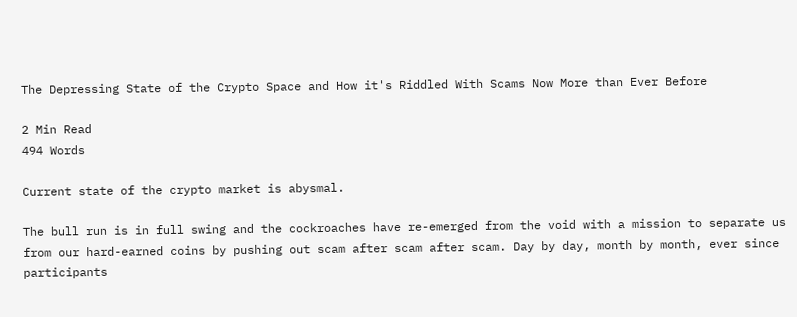The Depressing State of the Crypto Space and How it's Riddled With Scams Now More than Ever Before

2 Min Read
494 Words

Current state of the crypto market is abysmal.

The bull run is in full swing and the cockroaches have re-emerged from the void with a mission to separate us from our hard-earned coins by pushing out scam after scam after scam. Day by day, month by month, ever since participants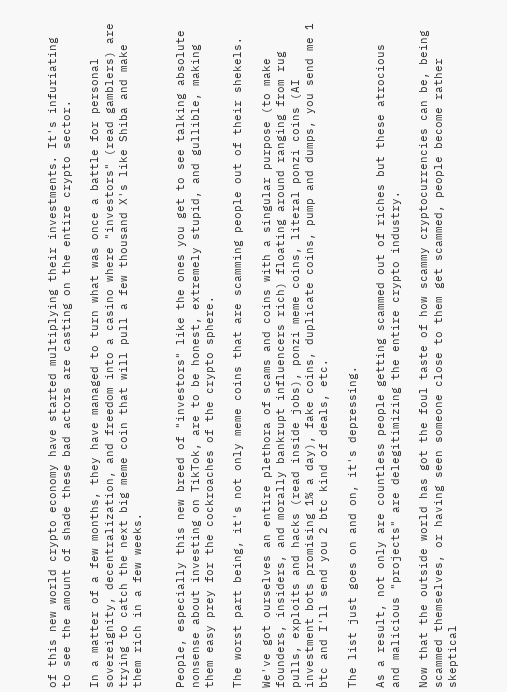of this new world crypto economy have started multiplying their investments. It's infuriating to see the amount of shade these bad actors are casting on the entire crypto sector.

In a matter of a few months, they have managed to turn what was once a battle for personal sovereignity, decentralization, and freedom into a casino where "investors" (read gamblers) are trying to catch the next big meme coin that will pull a few thousand X's like Shiba and make them rich in a few weeks.


People, especially this new breed of "investors" like the ones you get to see talking absolute nonsense about investing on TikTok, are to be honest, extremely stupid, and gullible, making them easy prey for the cockroaches of the crypto sphere.

The worst part being, it's not only meme coins that are scamming people out of their shekels.

We've got ourselves an entire plethora of scams and coins with a singular purpose (to make founders, insiders, and morally bankrupt influencers rich) floating around ranging from rug pulls, exploits and hacks (read inside jobs), ponzi meme coins, literal ponzi coins (AI investment bots promising 1% a day), fake coins, duplicate coins, pump and dumps, you send me 1 btc and I'll send you 2 btc kind of deals, etc.

The list just goes on and on, it's depressing.

As a result, not only are countless people getting scammed out of riches but these atrocious and malicious "projects" are delegitimizing the entire crypto industry.

Now that the outside world has got the foul taste of how scammy cryptocurrencies can be, being scammed themselves, or having seen someone close to them get scammed, people become rather skeptical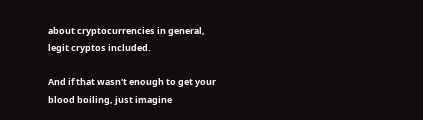about cryptocurrencies in general, legit cryptos included.

And if that wasn't enough to get your blood boiling, just imagine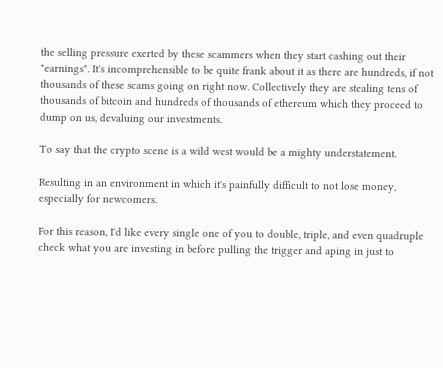the selling pressure exerted by these scammers when they start cashing out their "earnings". It's incomprehensible to be quite frank about it as there are hundreds, if not thousands of these scams going on right now. Collectively they are stealing tens of thousands of bitcoin and hundreds of thousands of ethereum which they proceed to dump on us, devaluing our investments.

To say that the crypto scene is a wild west would be a mighty understatement.

Resulting in an environment in which it's painfully difficult to not lose money, especially for newcomers.

For this reason, I'd like every single one of you to double, triple, and even quadruple check what you are investing in before pulling the trigger and aping in just to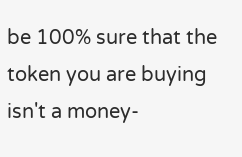be 100% sure that the token you are buying isn't a money-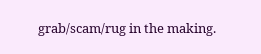grab/scam/rug in the making.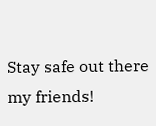Stay safe out there my friends!